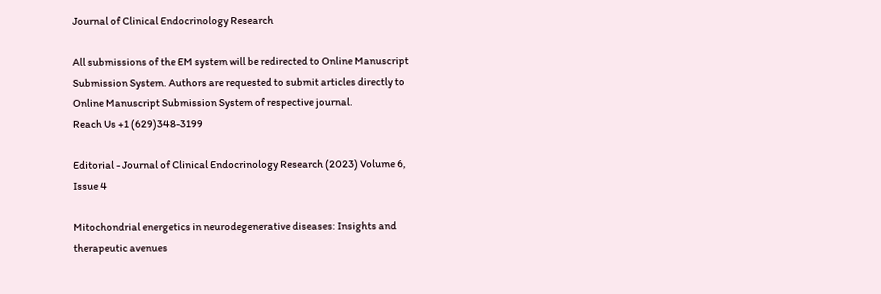Journal of Clinical Endocrinology Research

All submissions of the EM system will be redirected to Online Manuscript Submission System. Authors are requested to submit articles directly to Online Manuscript Submission System of respective journal.
Reach Us +1 (629)348-3199

Editorial - Journal of Clinical Endocrinology Research (2023) Volume 6, Issue 4

Mitochondrial energetics in neurodegenerative diseases: Insights and therapeutic avenues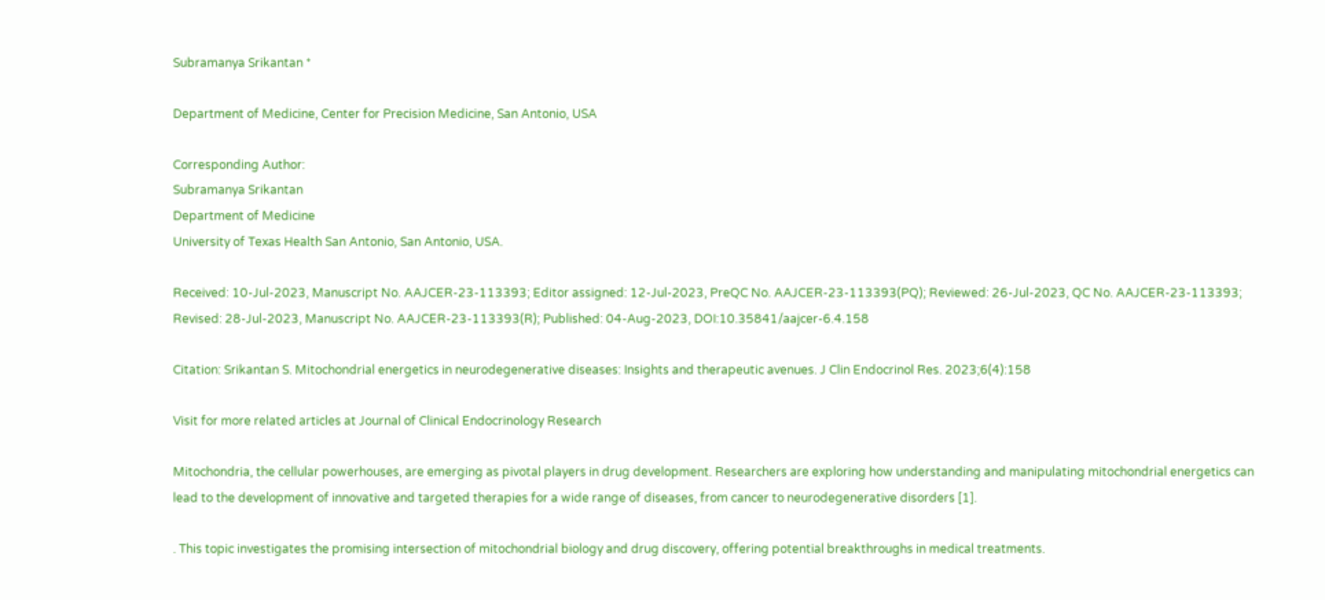Subramanya Srikantan *

Department of Medicine, Center for Precision Medicine, San Antonio, USA

Corresponding Author:
Subramanya Srikantan
Department of Medicine
University of Texas Health San Antonio, San Antonio, USA.

Received: 10-Jul-2023, Manuscript No. AAJCER-23-113393; Editor assigned: 12-Jul-2023, PreQC No. AAJCER-23-113393(PQ); Reviewed: 26-Jul-2023, QC No. AAJCER-23-113393; Revised: 28-Jul-2023, Manuscript No. AAJCER-23-113393(R); Published: 04-Aug-2023, DOI:10.35841/aajcer-6.4.158

Citation: Srikantan S. Mitochondrial energetics in neurodegenerative diseases: Insights and therapeutic avenues. J Clin Endocrinol Res. 2023;6(4):158

Visit for more related articles at Journal of Clinical Endocrinology Research

Mitochondria, the cellular powerhouses, are emerging as pivotal players in drug development. Researchers are exploring how understanding and manipulating mitochondrial energetics can lead to the development of innovative and targeted therapies for a wide range of diseases, from cancer to neurodegenerative disorders [1].

. This topic investigates the promising intersection of mitochondrial biology and drug discovery, offering potential breakthroughs in medical treatments.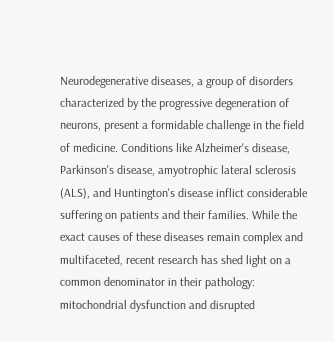Neurodegenerative diseases, a group of disorders characterized by the progressive degeneration of neurons, present a formidable challenge in the field of medicine. Conditions like Alzheimer's disease, Parkinson's disease, amyotrophic lateral sclerosis (ALS), and Huntington's disease inflict considerable suffering on patients and their families. While the exact causes of these diseases remain complex and multifaceted, recent research has shed light on a common denominator in their pathology: mitochondrial dysfunction and disrupted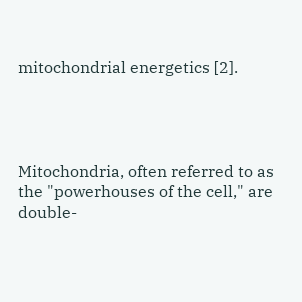mitochondrial energetics [2].




Mitochondria, often referred to as the "powerhouses of the cell," are double-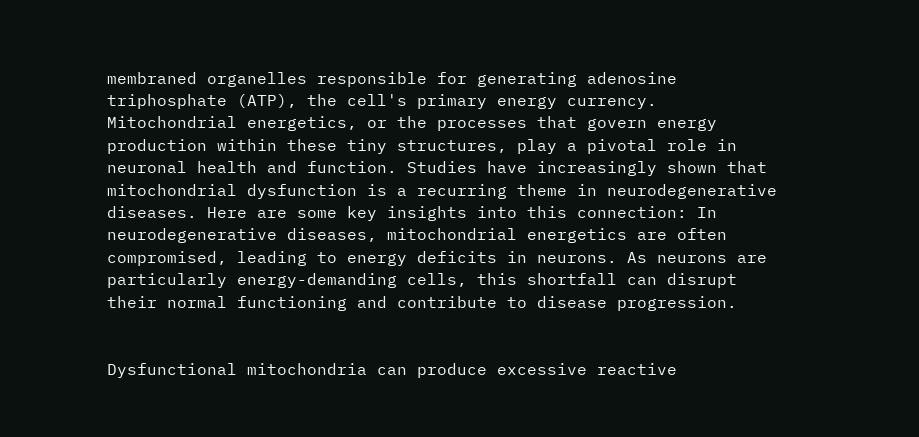membraned organelles responsible for generating adenosine triphosphate (ATP), the cell's primary energy currency. Mitochondrial energetics, or the processes that govern energy production within these tiny structures, play a pivotal role in neuronal health and function. Studies have increasingly shown that mitochondrial dysfunction is a recurring theme in neurodegenerative diseases. Here are some key insights into this connection: In neurodegenerative diseases, mitochondrial energetics are often compromised, leading to energy deficits in neurons. As neurons are particularly energy-demanding cells, this shortfall can disrupt their normal functioning and contribute to disease progression.


Dysfunctional mitochondria can produce excessive reactive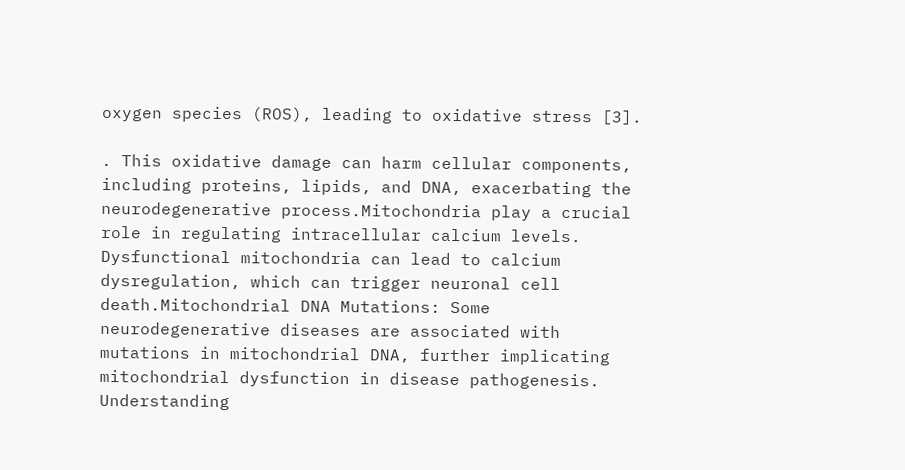oxygen species (ROS), leading to oxidative stress [3].

. This oxidative damage can harm cellular components, including proteins, lipids, and DNA, exacerbating the neurodegenerative process.Mitochondria play a crucial role in regulating intracellular calcium levels. Dysfunctional mitochondria can lead to calcium dysregulation, which can trigger neuronal cell death.Mitochondrial DNA Mutations: Some neurodegenerative diseases are associated with mutations in mitochondrial DNA, further implicating mitochondrial dysfunction in disease pathogenesis. Understanding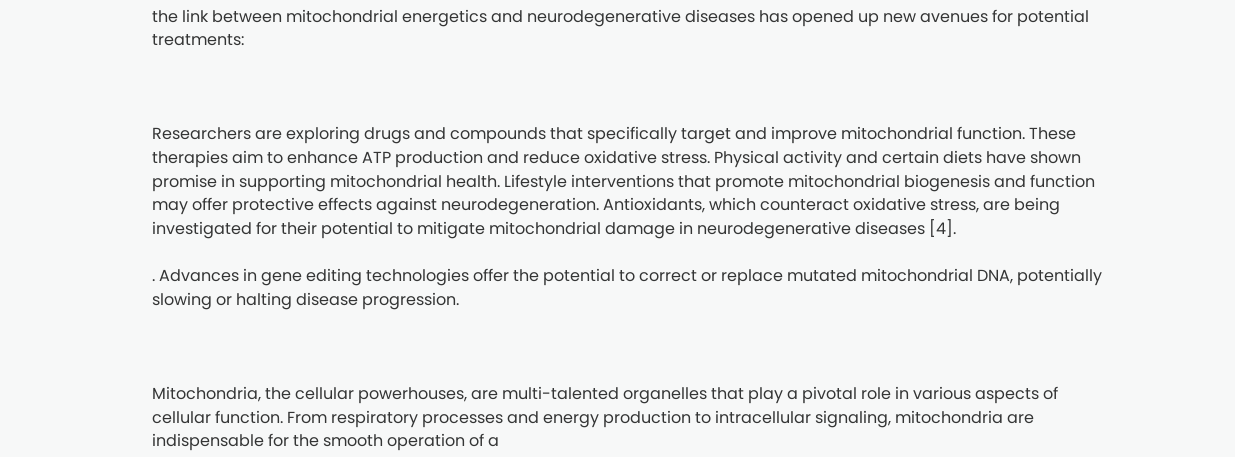the link between mitochondrial energetics and neurodegenerative diseases has opened up new avenues for potential treatments:



Researchers are exploring drugs and compounds that specifically target and improve mitochondrial function. These therapies aim to enhance ATP production and reduce oxidative stress. Physical activity and certain diets have shown promise in supporting mitochondrial health. Lifestyle interventions that promote mitochondrial biogenesis and function may offer protective effects against neurodegeneration. Antioxidants, which counteract oxidative stress, are being investigated for their potential to mitigate mitochondrial damage in neurodegenerative diseases [4].

. Advances in gene editing technologies offer the potential to correct or replace mutated mitochondrial DNA, potentially slowing or halting disease progression.



Mitochondria, the cellular powerhouses, are multi-talented organelles that play a pivotal role in various aspects of cellular function. From respiratory processes and energy production to intracellular signaling, mitochondria are indispensable for the smooth operation of a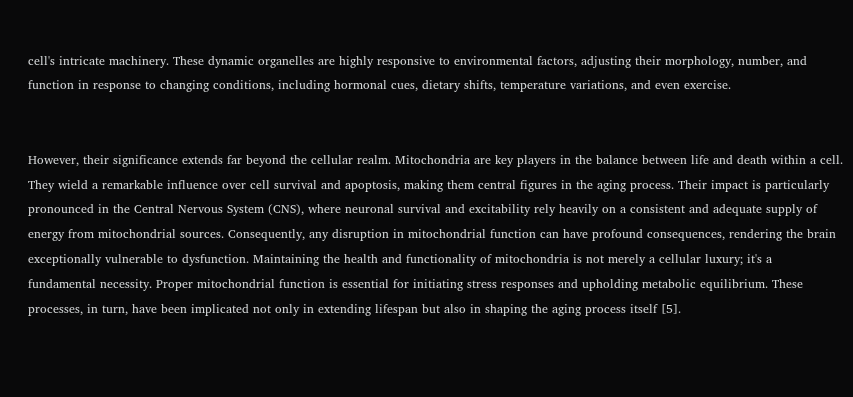cell's intricate machinery. These dynamic organelles are highly responsive to environmental factors, adjusting their morphology, number, and function in response to changing conditions, including hormonal cues, dietary shifts, temperature variations, and even exercise.


However, their significance extends far beyond the cellular realm. Mitochondria are key players in the balance between life and death within a cell. They wield a remarkable influence over cell survival and apoptosis, making them central figures in the aging process. Their impact is particularly pronounced in the Central Nervous System (CNS), where neuronal survival and excitability rely heavily on a consistent and adequate supply of energy from mitochondrial sources. Consequently, any disruption in mitochondrial function can have profound consequences, rendering the brain exceptionally vulnerable to dysfunction. Maintaining the health and functionality of mitochondria is not merely a cellular luxury; it's a fundamental necessity. Proper mitochondrial function is essential for initiating stress responses and upholding metabolic equilibrium. These processes, in turn, have been implicated not only in extending lifespan but also in shaping the aging process itself [5].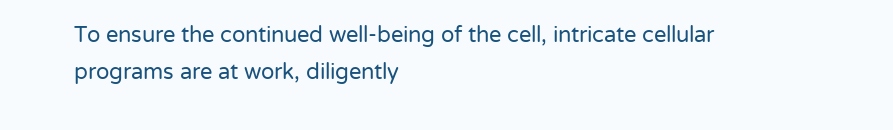To ensure the continued well-being of the cell, intricate cellular programs are at work, diligently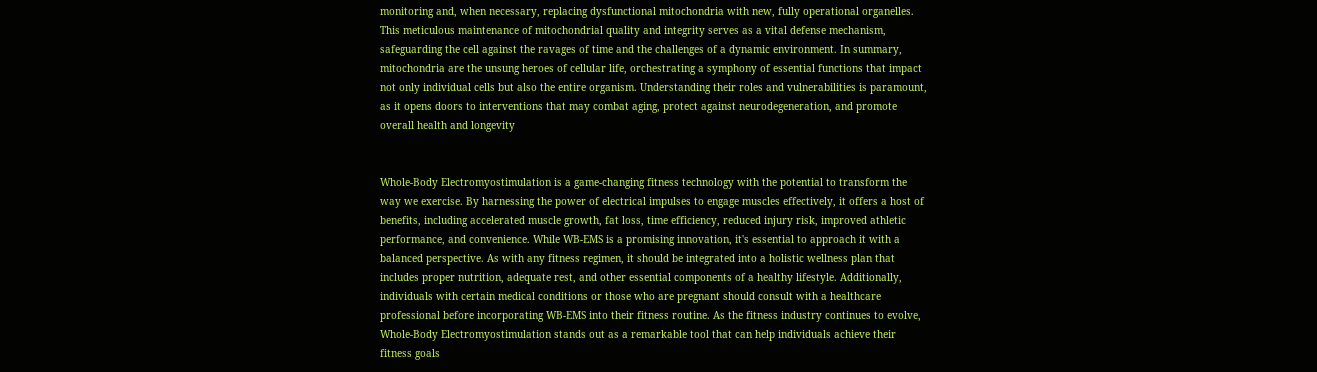monitoring and, when necessary, replacing dysfunctional mitochondria with new, fully operational organelles. This meticulous maintenance of mitochondrial quality and integrity serves as a vital defense mechanism, safeguarding the cell against the ravages of time and the challenges of a dynamic environment. In summary, mitochondria are the unsung heroes of cellular life, orchestrating a symphony of essential functions that impact not only individual cells but also the entire organism. Understanding their roles and vulnerabilities is paramount, as it opens doors to interventions that may combat aging, protect against neurodegeneration, and promote overall health and longevity


Whole-Body Electromyostimulation is a game-changing fitness technology with the potential to transform the way we exercise. By harnessing the power of electrical impulses to engage muscles effectively, it offers a host of benefits, including accelerated muscle growth, fat loss, time efficiency, reduced injury risk, improved athletic performance, and convenience. While WB-EMS is a promising innovation, it's essential to approach it with a balanced perspective. As with any fitness regimen, it should be integrated into a holistic wellness plan that includes proper nutrition, adequate rest, and other essential components of a healthy lifestyle. Additionally, individuals with certain medical conditions or those who are pregnant should consult with a healthcare professional before incorporating WB-EMS into their fitness routine. As the fitness industry continues to evolve, Whole-Body Electromyostimulation stands out as a remarkable tool that can help individuals achieve their fitness goals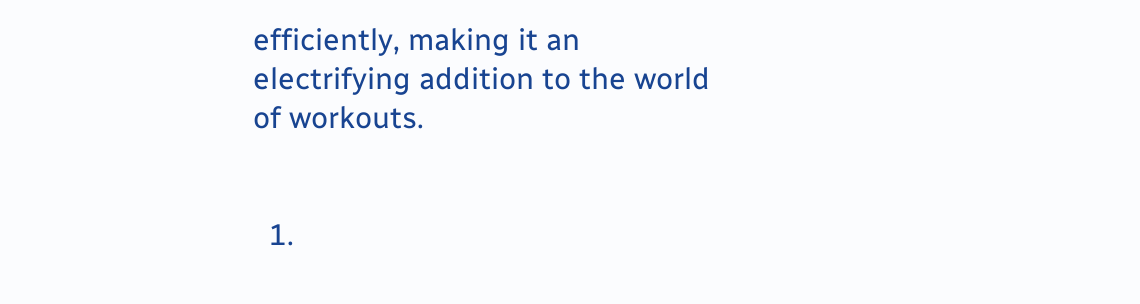efficiently, making it an electrifying addition to the world of workouts.


  1.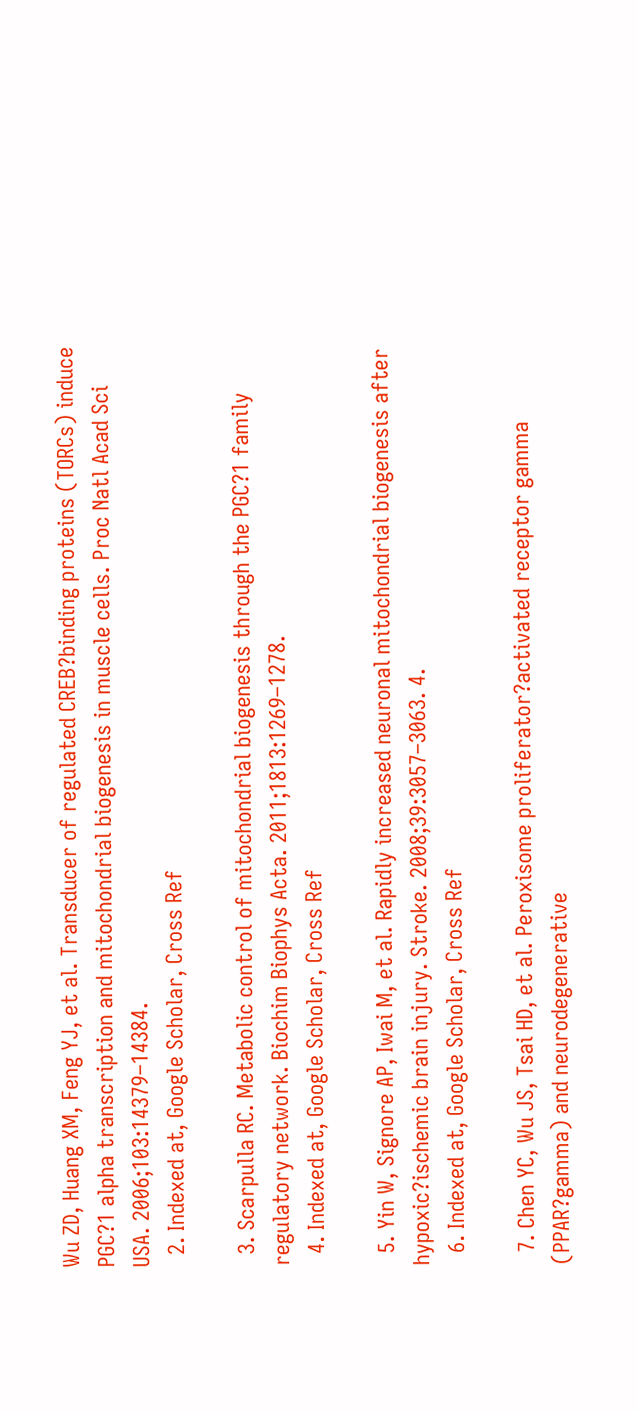Wu ZD, Huang XM, Feng YJ, et al. Transducer of regulated CREB?binding proteins (TORCs) induce PGC?1 alpha transcription and mitochondrial biogenesis in muscle cells. Proc Natl Acad Sci USA. 2006;103:14379–14384.
  2. Indexed at, Google Scholar, Cross Ref

  3. Scarpulla RC. Metabolic control of mitochondrial biogenesis through the PGC?1 family regulatory network. Biochim Biophys Acta. 2011;1813:1269–1278.
  4. Indexed at, Google Scholar, Cross Ref

  5. Yin W, Signore AP, Iwai M, et al. Rapidly increased neuronal mitochondrial biogenesis after hypoxic?ischemic brain injury. Stroke. 2008;39:3057–3063. 4.
  6. Indexed at, Google Scholar, Cross Ref

  7. Chen YC, Wu JS, Tsai HD, et al. Peroxisome proliferator?activated receptor gamma (PPAR?gamma) and neurodegenerative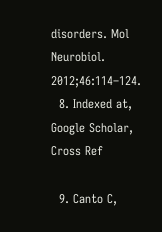disorders. Mol Neurobiol. 2012;46:114–124.
  8. Indexed at, Google Scholar, Cross Ref

  9. Canto C,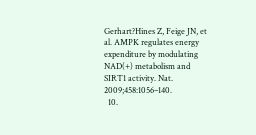Gerhart?Hines Z, Feige JN, et al. AMPK regulates energy expenditure by modulating NAD(+) metabolism and SIRT1 activity. Nat. 2009;458:1056–140.
  10.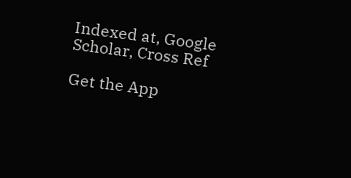Indexed at, Google Scholar, Cross Ref

Get the App